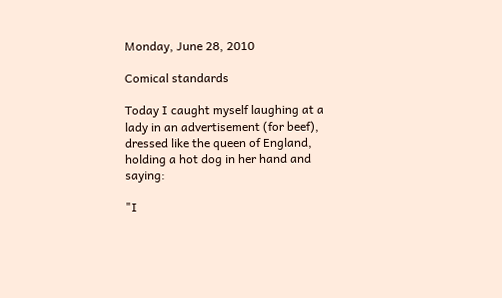Monday, June 28, 2010

Comical standards

Today I caught myself laughing at a lady in an advertisement (for beef), dressed like the queen of England, holding a hot dog in her hand and saying:

"I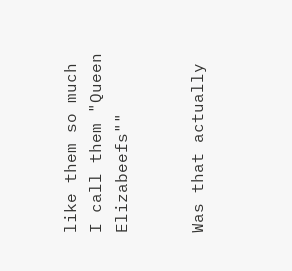like them so much I call them "Queen Elizabeefs""


Was that actually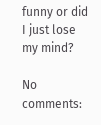funny or did I just lose my mind?

No comments: